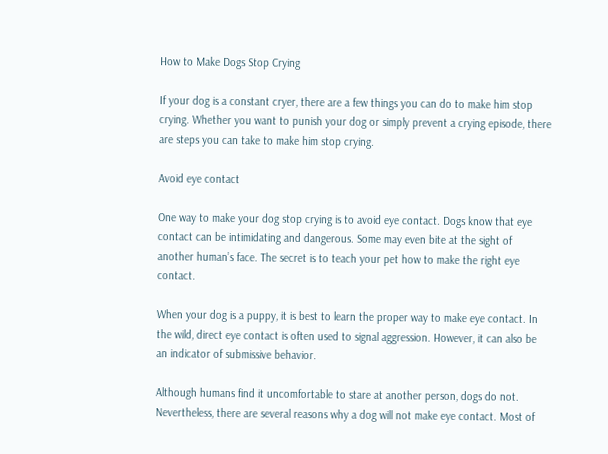How to Make Dogs Stop Crying

If your dog is a constant cryer, there are a few things you can do to make him stop crying. Whether you want to punish your dog or simply prevent a crying episode, there are steps you can take to make him stop crying.

Avoid eye contact

One way to make your dog stop crying is to avoid eye contact. Dogs know that eye contact can be intimidating and dangerous. Some may even bite at the sight of another human’s face. The secret is to teach your pet how to make the right eye contact.

When your dog is a puppy, it is best to learn the proper way to make eye contact. In the wild, direct eye contact is often used to signal aggression. However, it can also be an indicator of submissive behavior.

Although humans find it uncomfortable to stare at another person, dogs do not. Nevertheless, there are several reasons why a dog will not make eye contact. Most of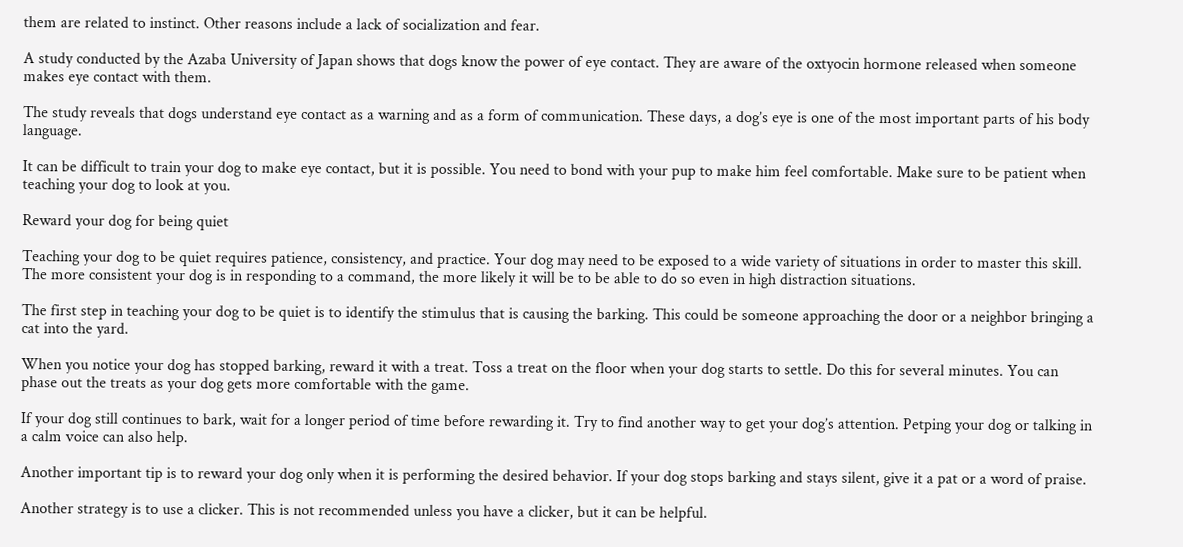them are related to instinct. Other reasons include a lack of socialization and fear.

A study conducted by the Azaba University of Japan shows that dogs know the power of eye contact. They are aware of the oxtyocin hormone released when someone makes eye contact with them.

The study reveals that dogs understand eye contact as a warning and as a form of communication. These days, a dog’s eye is one of the most important parts of his body language.

It can be difficult to train your dog to make eye contact, but it is possible. You need to bond with your pup to make him feel comfortable. Make sure to be patient when teaching your dog to look at you.

Reward your dog for being quiet

Teaching your dog to be quiet requires patience, consistency, and practice. Your dog may need to be exposed to a wide variety of situations in order to master this skill. The more consistent your dog is in responding to a command, the more likely it will be to be able to do so even in high distraction situations.

The first step in teaching your dog to be quiet is to identify the stimulus that is causing the barking. This could be someone approaching the door or a neighbor bringing a cat into the yard.

When you notice your dog has stopped barking, reward it with a treat. Toss a treat on the floor when your dog starts to settle. Do this for several minutes. You can phase out the treats as your dog gets more comfortable with the game.

If your dog still continues to bark, wait for a longer period of time before rewarding it. Try to find another way to get your dog’s attention. Petping your dog or talking in a calm voice can also help.

Another important tip is to reward your dog only when it is performing the desired behavior. If your dog stops barking and stays silent, give it a pat or a word of praise.

Another strategy is to use a clicker. This is not recommended unless you have a clicker, but it can be helpful.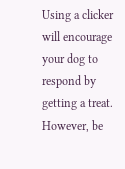Using a clicker will encourage your dog to respond by getting a treat. However, be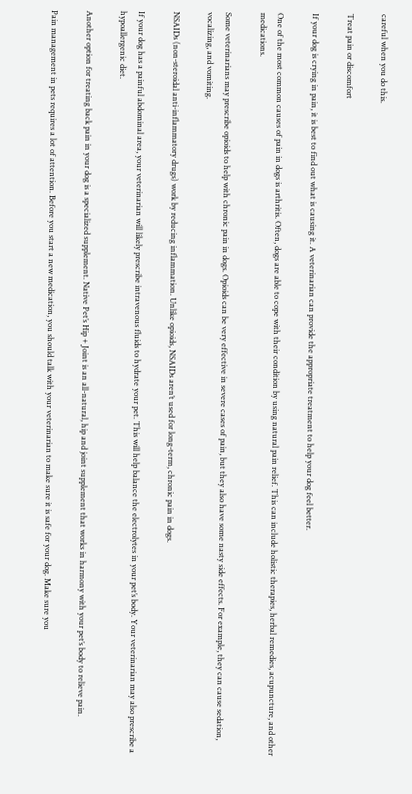careful when you do this.

Treat pain or discomfort

If your dog is crying in pain, it is best to find out what is causing it. A veterinarian can provide the appropriate treatment to help your dog feel better.

One of the most common causes of pain in dogs is arthritis. Often, dogs are able to cope with their condition by using natural pain relief. This can include holistic therapies, herbal remedies, acupuncture, and other medications.

Some veterinarians may prescribe opioids to help with chronic pain in dogs. Opioids can be very effective in severe cases of pain, but they also have some nasty side effects. For example, they can cause sedation, vocalizing, and vomiting.

NSAIDs (non-steroidal anti-inflammatory drugs) work by reducing inflammation. Unlike opioids, NSAIDs aren’t used for long-term, chronic pain in dogs.

If your dog has a painful abdominal area, your veterinarian will likely prescribe intravenous fluids to hydrate your pet. This will help balance the electrolytes in your pet’s body. Your veterinarian may also prescribe a hypoallergenic diet.

Another option for treating back pain in your dog is a specialized supplement. Native Pet’s Hip + Joint is an all-natural, hip and joint supplement that works in harmony with your pet’s body to relieve pain.

Pain management in pets requires a lot of attention. Before you start a new medication, you should talk with your veterinarian to make sure it is safe for your dog. Make sure you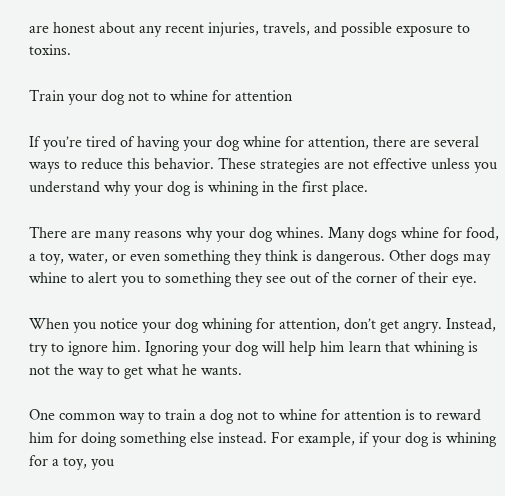are honest about any recent injuries, travels, and possible exposure to toxins.

Train your dog not to whine for attention

If you’re tired of having your dog whine for attention, there are several ways to reduce this behavior. These strategies are not effective unless you understand why your dog is whining in the first place.

There are many reasons why your dog whines. Many dogs whine for food, a toy, water, or even something they think is dangerous. Other dogs may whine to alert you to something they see out of the corner of their eye.

When you notice your dog whining for attention, don’t get angry. Instead, try to ignore him. Ignoring your dog will help him learn that whining is not the way to get what he wants.

One common way to train a dog not to whine for attention is to reward him for doing something else instead. For example, if your dog is whining for a toy, you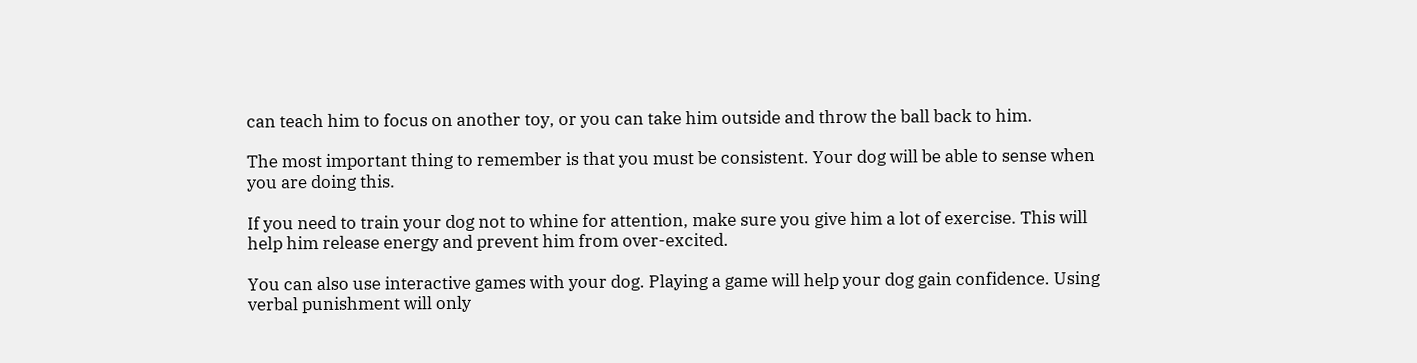can teach him to focus on another toy, or you can take him outside and throw the ball back to him.

The most important thing to remember is that you must be consistent. Your dog will be able to sense when you are doing this.

If you need to train your dog not to whine for attention, make sure you give him a lot of exercise. This will help him release energy and prevent him from over-excited.

You can also use interactive games with your dog. Playing a game will help your dog gain confidence. Using verbal punishment will only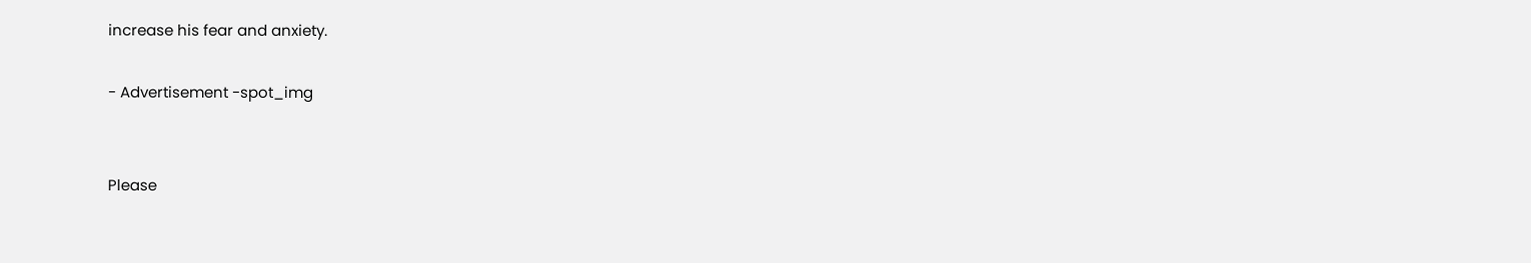increase his fear and anxiety.

- Advertisement -spot_img


Please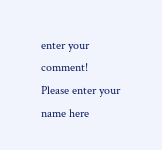enter your comment!
Please enter your name here